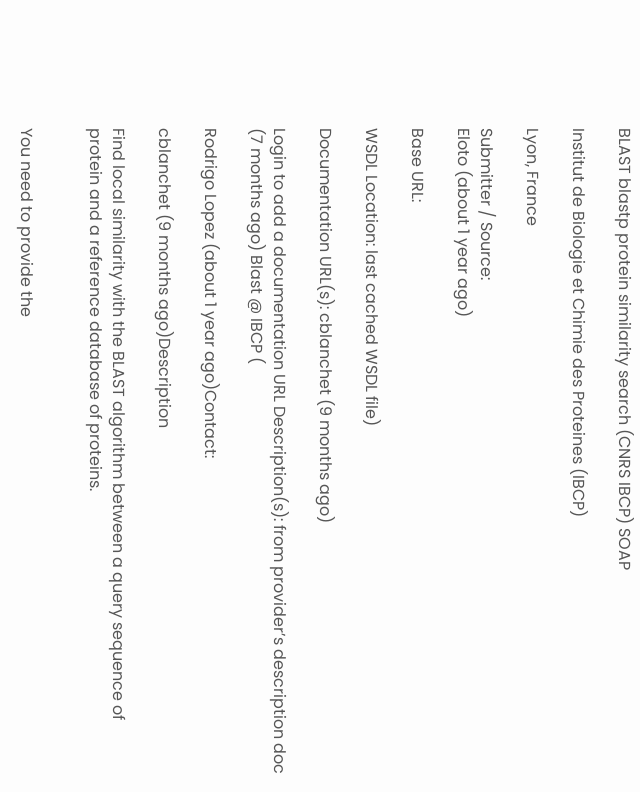BLAST blastp protein similarity search (CNRS IBCP) SOAP

Institut de Biologie et Chimie des Proteines (IBCP)

Lyon, France

Submitter / Source:
Eloto (about 1 year ago)

Base URL:

WSDL Location: last cached WSDL file)

Documentation URL(s): cblanchet (9 months ago)

Login to add a documentation URL Description(s): from provider’s description doc (7 months ago) Blast @ IBCP (

Rodrigo Lopez (about 1 year ago)Contact:

cblanchet (9 months ago)Description

Find local similarity with the BLAST algorithm between a query sequence of protein and a reference database of proteins.


You need to provide the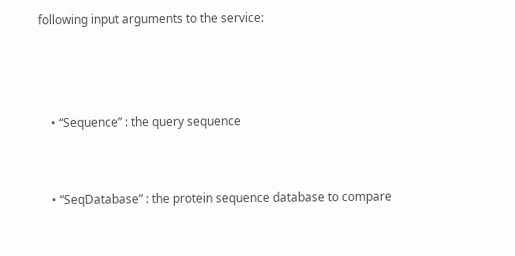following input arguments to the service:



    • “Sequence” : the query sequence


    • “SeqDatabase” : the protein sequence database to compare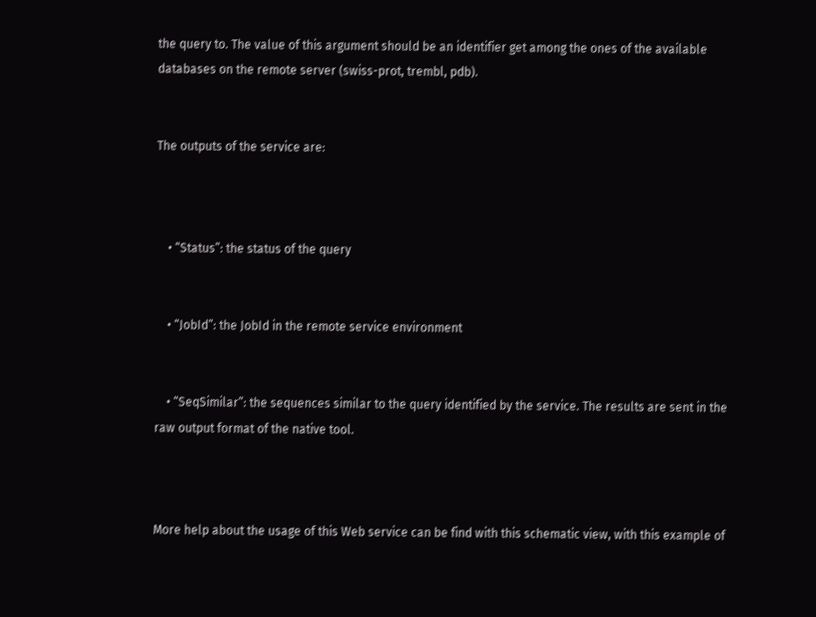the query to. The value of this argument should be an identifier get among the ones of the available databases on the remote server (swiss-prot, trembl, pdb).


The outputs of the service are:



    • “Status”: the status of the query


    • “JobId”: the JobId in the remote service environment


    • “SeqSimilar”: the sequences similar to the query identified by the service. The results are sent in the raw output format of the native tool.



More help about the usage of this Web service can be find with this schematic view, with this example of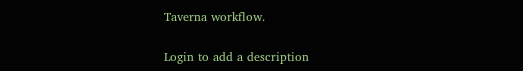Taverna workflow.

Login to add a description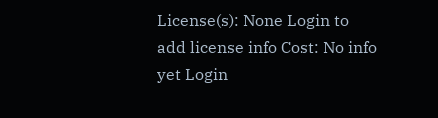License(s): None Login to add license info Cost: No info yet Login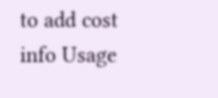to add cost info Usage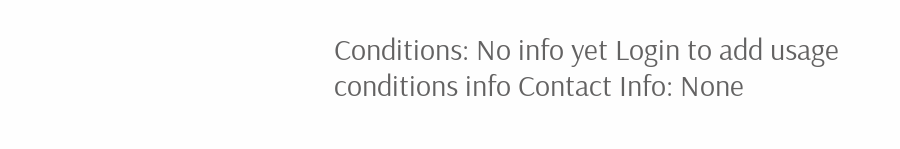Conditions: No info yet Login to add usage conditions info Contact Info: None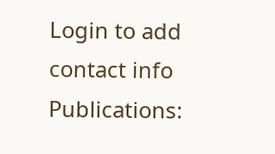Login to add contact info Publications: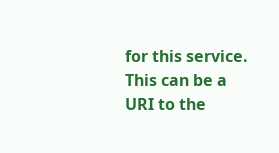for this service. This can be a URI to the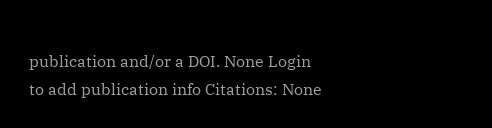publication and/or a DOI. None Login to add publication info Citations: None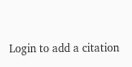Login to add a citation